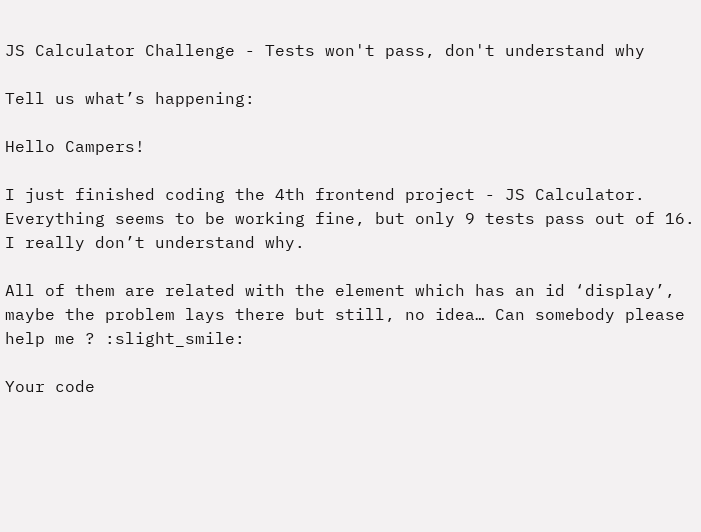JS Calculator Challenge - Tests won't pass, don't understand why

Tell us what’s happening:

Hello Campers!

I just finished coding the 4th frontend project - JS Calculator.
Everything seems to be working fine, but only 9 tests pass out of 16. I really don’t understand why.

All of them are related with the element which has an id ‘display’, maybe the problem lays there but still, no idea… Can somebody please help me ? :slight_smile:

Your code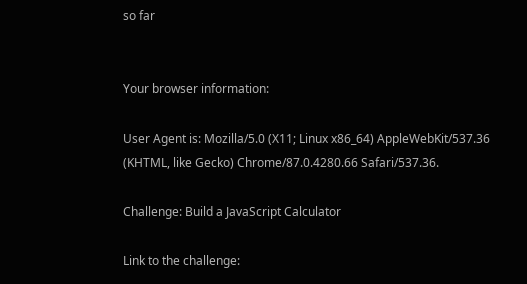so far


Your browser information:

User Agent is: Mozilla/5.0 (X11; Linux x86_64) AppleWebKit/537.36 (KHTML, like Gecko) Chrome/87.0.4280.66 Safari/537.36.

Challenge: Build a JavaScript Calculator

Link to the challenge: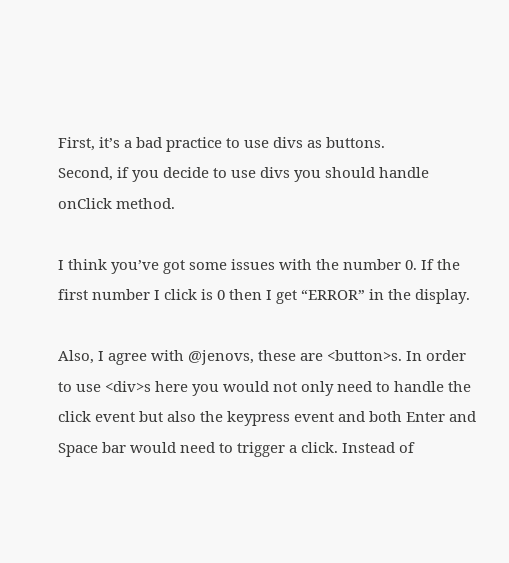First, it’s a bad practice to use divs as buttons.
Second, if you decide to use divs you should handle onClick method.

I think you’ve got some issues with the number 0. If the first number I click is 0 then I get “ERROR” in the display.

Also, I agree with @jenovs, these are <button>s. In order to use <div>s here you would not only need to handle the click event but also the keypress event and both Enter and Space bar would need to trigger a click. Instead of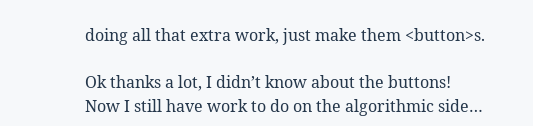doing all that extra work, just make them <button>s.

Ok thanks a lot, I didn’t know about the buttons!
Now I still have work to do on the algorithmic side…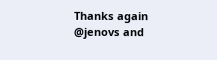Thanks again @jenovs and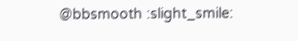@bbsmooth :slight_smile: